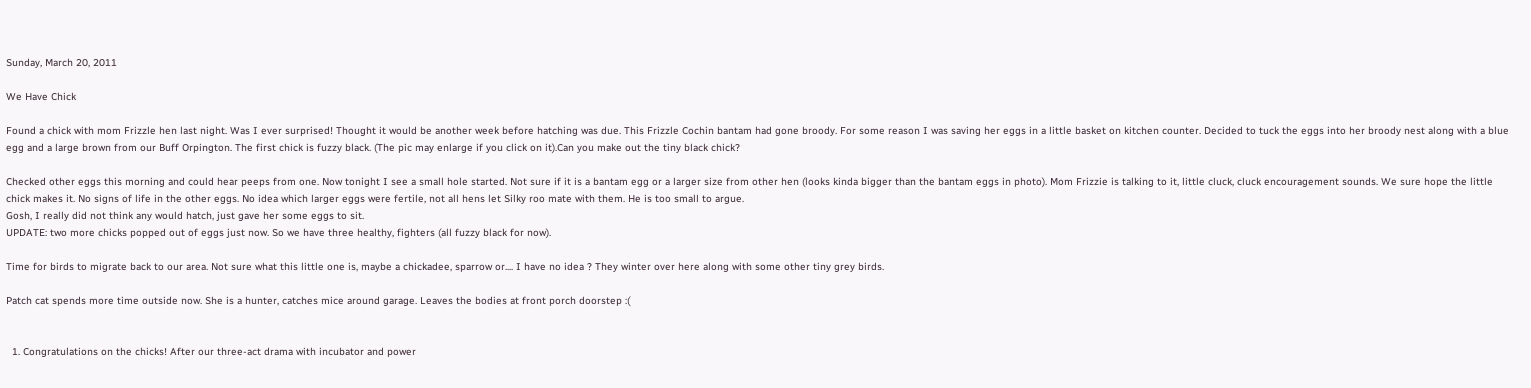Sunday, March 20, 2011

We Have Chick

Found a chick with mom Frizzle hen last night. Was I ever surprised! Thought it would be another week before hatching was due. This Frizzle Cochin bantam had gone broody. For some reason I was saving her eggs in a little basket on kitchen counter. Decided to tuck the eggs into her broody nest along with a blue egg and a large brown from our Buff Orpington. The first chick is fuzzy black. (The pic may enlarge if you click on it).Can you make out the tiny black chick?

Checked other eggs this morning and could hear peeps from one. Now tonight I see a small hole started. Not sure if it is a bantam egg or a larger size from other hen (looks kinda bigger than the bantam eggs in photo). Mom Frizzie is talking to it, little cluck, cluck encouragement sounds. We sure hope the little chick makes it. No signs of life in the other eggs. No idea which larger eggs were fertile, not all hens let Silky roo mate with them. He is too small to argue.
Gosh, I really did not think any would hatch, just gave her some eggs to sit.
UPDATE: two more chicks popped out of eggs just now. So we have three healthy, fighters (all fuzzy black for now).

Time for birds to migrate back to our area. Not sure what this little one is, maybe a chickadee, sparrow or.... I have no idea ? They winter over here along with some other tiny grey birds.

Patch cat spends more time outside now. She is a hunter, catches mice around garage. Leaves the bodies at front porch doorstep :(


  1. Congratulations on the chicks! After our three-act drama with incubator and power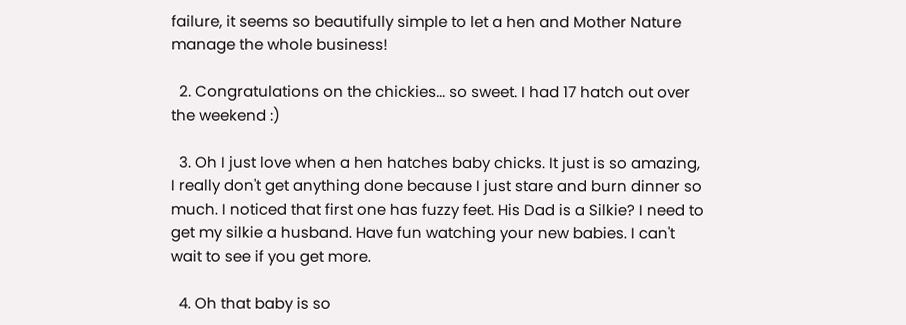failure, it seems so beautifully simple to let a hen and Mother Nature manage the whole business!

  2. Congratulations on the chickies... so sweet. I had 17 hatch out over the weekend :)

  3. Oh I just love when a hen hatches baby chicks. It just is so amazing, I really don't get anything done because I just stare and burn dinner so much. I noticed that first one has fuzzy feet. His Dad is a Silkie? I need to get my silkie a husband. Have fun watching your new babies. I can't wait to see if you get more.

  4. Oh that baby is so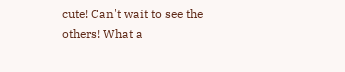cute! Can't wait to see the others! What a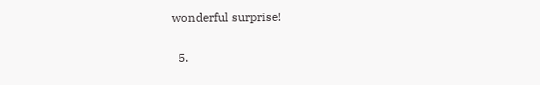wonderful surprise!

  5.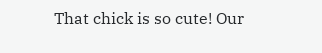That chick is so cute! Our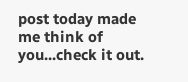post today made me think of you...check it out.